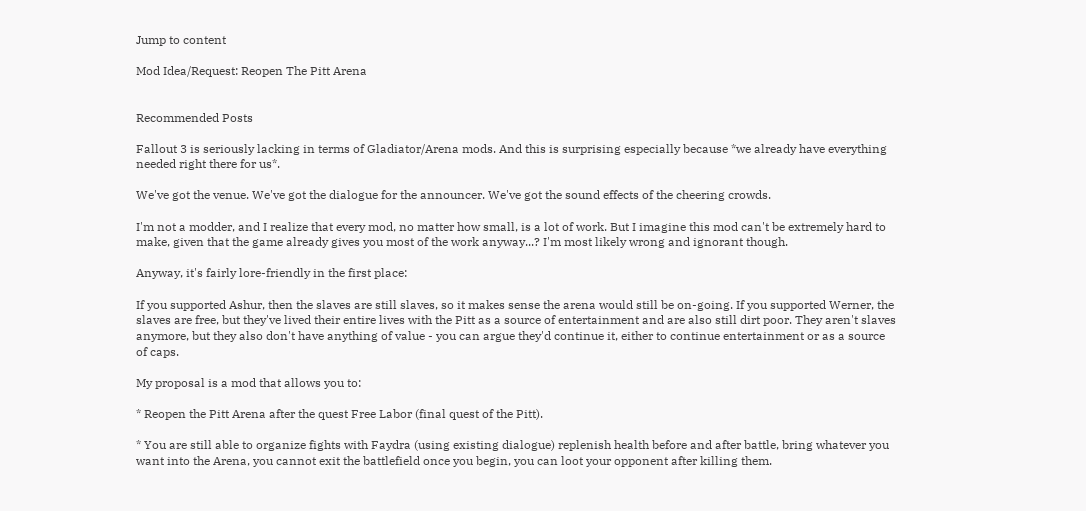Jump to content

Mod Idea/Request: Reopen The Pitt Arena


Recommended Posts

Fallout 3 is seriously lacking in terms of Gladiator/Arena mods. And this is surprising especially because *we already have everything needed right there for us*.

We've got the venue. We've got the dialogue for the announcer. We've got the sound effects of the cheering crowds.

I'm not a modder, and I realize that every mod, no matter how small, is a lot of work. But I imagine this mod can't be extremely hard to make, given that the game already gives you most of the work anyway...? I'm most likely wrong and ignorant though.

Anyway, it's fairly lore-friendly in the first place:

If you supported Ashur, then the slaves are still slaves, so it makes sense the arena would still be on-going. If you supported Werner, the slaves are free, but they've lived their entire lives with the Pitt as a source of entertainment and are also still dirt poor. They aren't slaves anymore, but they also don't have anything of value - you can argue they'd continue it, either to continue entertainment or as a source of caps.

My proposal is a mod that allows you to:

* Reopen the Pitt Arena after the quest Free Labor (final quest of the Pitt).

* You are still able to organize fights with Faydra (using existing dialogue) replenish health before and after battle, bring whatever you want into the Arena, you cannot exit the battlefield once you begin, you can loot your opponent after killing them.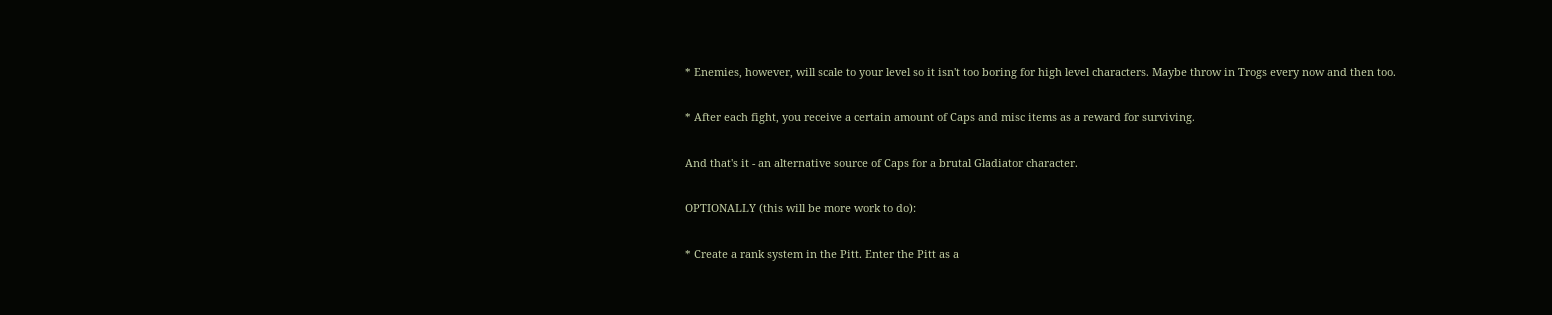* Enemies, however, will scale to your level so it isn't too boring for high level characters. Maybe throw in Trogs every now and then too.

* After each fight, you receive a certain amount of Caps and misc items as a reward for surviving.

And that's it - an alternative source of Caps for a brutal Gladiator character.

OPTIONALLY (this will be more work to do):

* Create a rank system in the Pitt. Enter the Pitt as a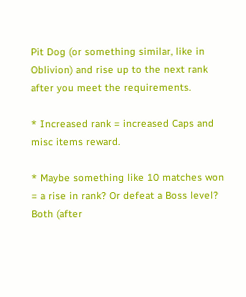Pit Dog (or something similar, like in Oblivion) and rise up to the next rank after you meet the requirements.

* Increased rank = increased Caps and misc items reward.

* Maybe something like 10 matches won = a rise in rank? Or defeat a Boss level? Both (after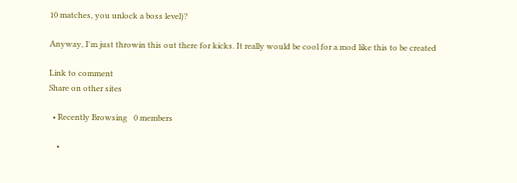10 matches, you unlock a boss level)?

Anyway, I'm just throwin this out there for kicks. It really would be cool for a mod like this to be created

Link to comment
Share on other sites

  • Recently Browsing   0 members

    •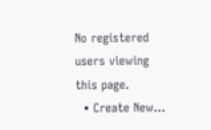No registered users viewing this page.
  • Create New...